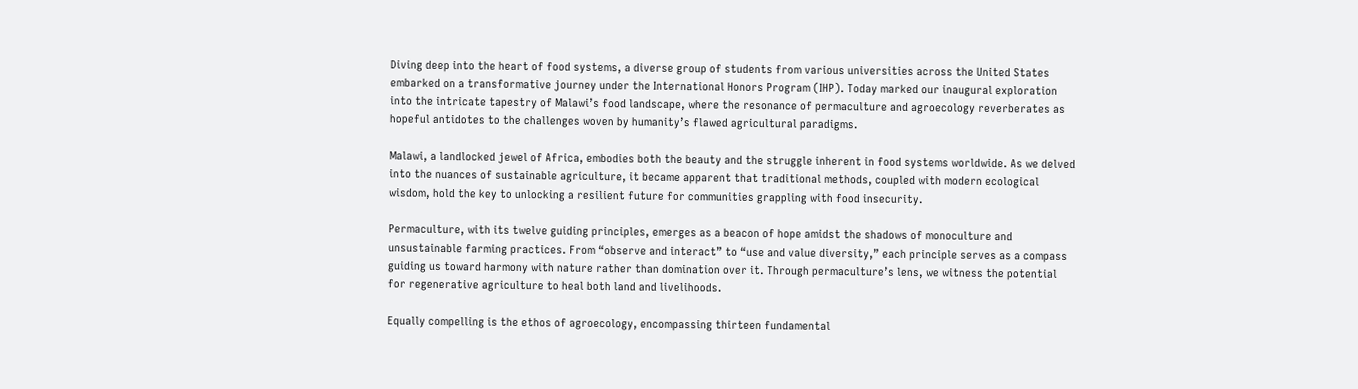Diving deep into the heart of food systems, a diverse group of students from various universities across the United States embarked on a transformative journey under the International Honors Program (IHP). Today marked our inaugural exploration into the intricate tapestry of Malawi’s food landscape, where the resonance of permaculture and agroecology reverberates as hopeful antidotes to the challenges woven by humanity’s flawed agricultural paradigms.

Malawi, a landlocked jewel of Africa, embodies both the beauty and the struggle inherent in food systems worldwide. As we delved into the nuances of sustainable agriculture, it became apparent that traditional methods, coupled with modern ecological wisdom, hold the key to unlocking a resilient future for communities grappling with food insecurity.

Permaculture, with its twelve guiding principles, emerges as a beacon of hope amidst the shadows of monoculture and unsustainable farming practices. From “observe and interact” to “use and value diversity,” each principle serves as a compass guiding us toward harmony with nature rather than domination over it. Through permaculture’s lens, we witness the potential for regenerative agriculture to heal both land and livelihoods.

Equally compelling is the ethos of agroecology, encompassing thirteen fundamental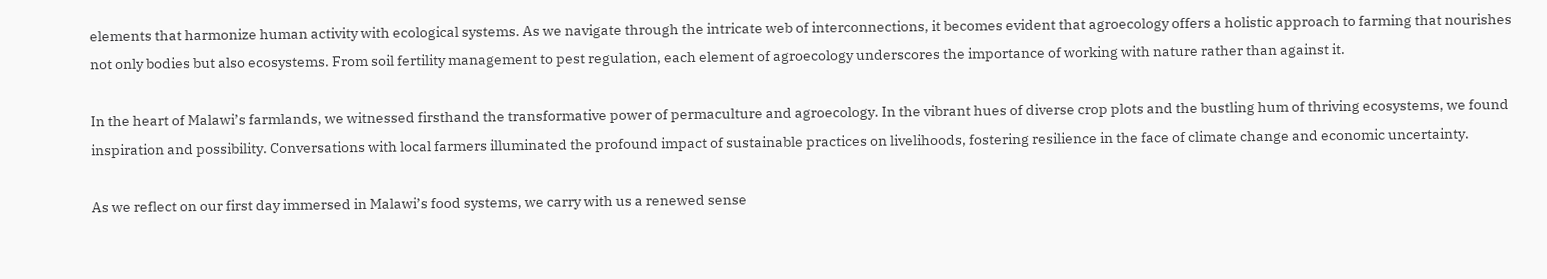elements that harmonize human activity with ecological systems. As we navigate through the intricate web of interconnections, it becomes evident that agroecology offers a holistic approach to farming that nourishes not only bodies but also ecosystems. From soil fertility management to pest regulation, each element of agroecology underscores the importance of working with nature rather than against it.

In the heart of Malawi’s farmlands, we witnessed firsthand the transformative power of permaculture and agroecology. In the vibrant hues of diverse crop plots and the bustling hum of thriving ecosystems, we found inspiration and possibility. Conversations with local farmers illuminated the profound impact of sustainable practices on livelihoods, fostering resilience in the face of climate change and economic uncertainty.

As we reflect on our first day immersed in Malawi’s food systems, we carry with us a renewed sense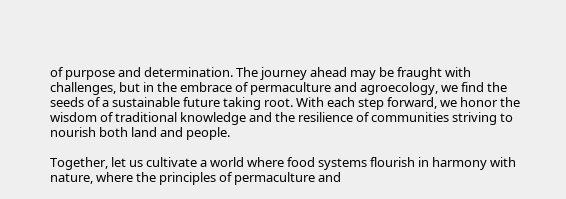of purpose and determination. The journey ahead may be fraught with challenges, but in the embrace of permaculture and agroecology, we find the seeds of a sustainable future taking root. With each step forward, we honor the wisdom of traditional knowledge and the resilience of communities striving to nourish both land and people.

Together, let us cultivate a world where food systems flourish in harmony with nature, where the principles of permaculture and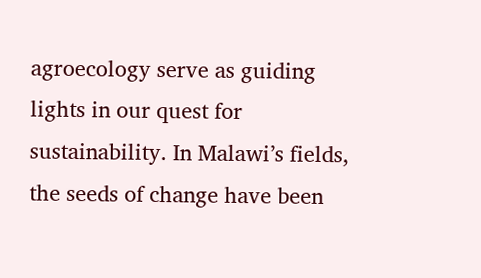agroecology serve as guiding lights in our quest for sustainability. In Malawi’s fields, the seeds of change have been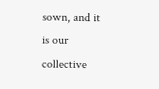sown, and it is our collective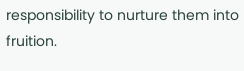responsibility to nurture them into fruition.